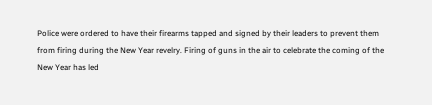Police were ordered to have their firearms tapped and signed by their leaders to prevent them from firing during the New Year revelry. Firing of guns in the air to celebrate the coming of the New Year has led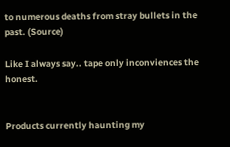to numerous deaths from stray bullets in the past. (Source)

Like I always say.. tape only inconviences the honest.


Products currently haunting my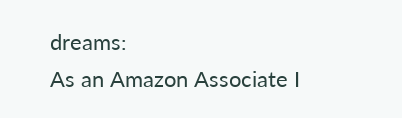dreams:
As an Amazon Associate I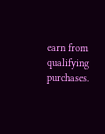earn from qualifying purchases.